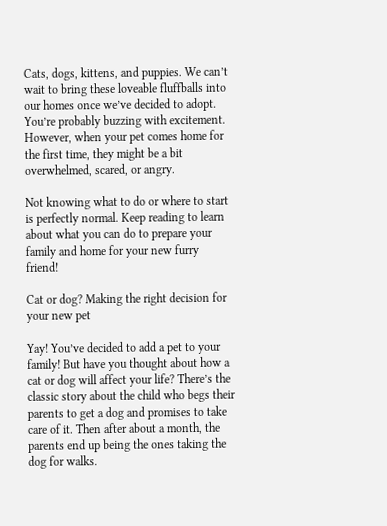Cats, dogs, kittens, and puppies. We can’t wait to bring these loveable fluffballs into our homes once we’ve decided to adopt. You’re probably buzzing with excitement. However, when your pet comes home for the first time, they might be a bit overwhelmed, scared, or angry.

Not knowing what to do or where to start is perfectly normal. Keep reading to learn about what you can do to prepare your family and home for your new furry friend!

Cat or dog? Making the right decision for your new pet

Yay! You’ve decided to add a pet to your family! But have you thought about how a cat or dog will affect your life? There’s the classic story about the child who begs their parents to get a dog and promises to take care of it. Then after about a month, the parents end up being the ones taking the dog for walks.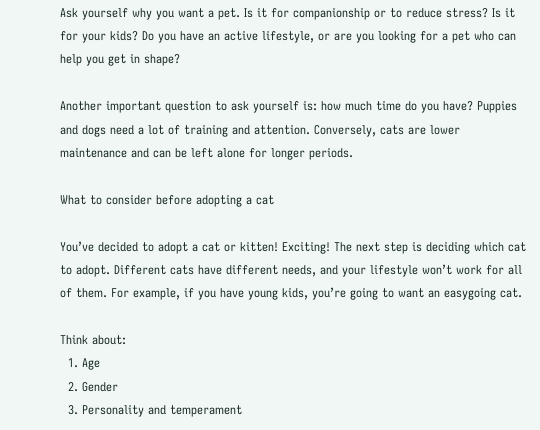Ask yourself why you want a pet. Is it for companionship or to reduce stress? Is it for your kids? Do you have an active lifestyle, or are you looking for a pet who can help you get in shape?

Another important question to ask yourself is: how much time do you have? Puppies and dogs need a lot of training and attention. Conversely, cats are lower maintenance and can be left alone for longer periods.

What to consider before adopting a cat

You’ve decided to adopt a cat or kitten! Exciting! The next step is deciding which cat to adopt. Different cats have different needs, and your lifestyle won’t work for all of them. For example, if you have young kids, you’re going to want an easygoing cat.

Think about:
  1. Age
  2. Gender
  3. Personality and temperament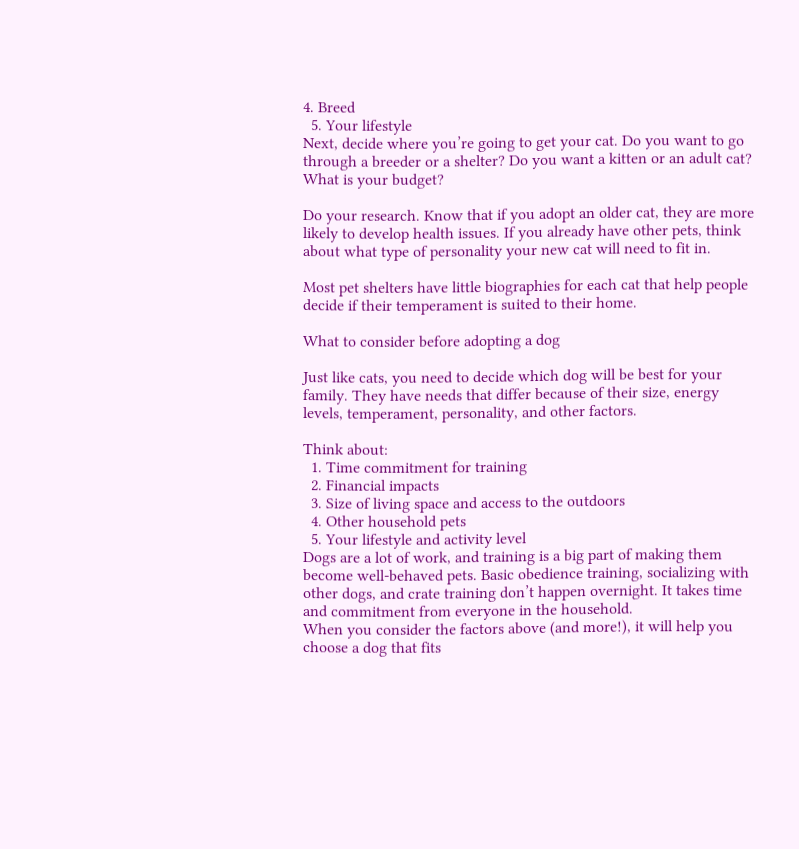4. Breed
  5. Your lifestyle
Next, decide where you’re going to get your cat. Do you want to go through a breeder or a shelter? Do you want a kitten or an adult cat? What is your budget?

Do your research. Know that if you adopt an older cat, they are more likely to develop health issues. If you already have other pets, think about what type of personality your new cat will need to fit in.

Most pet shelters have little biographies for each cat that help people decide if their temperament is suited to their home.

What to consider before adopting a dog

Just like cats, you need to decide which dog will be best for your family. They have needs that differ because of their size, energy levels, temperament, personality, and other factors.

Think about:
  1. Time commitment for training
  2. Financial impacts
  3. Size of living space and access to the outdoors
  4. Other household pets
  5. Your lifestyle and activity level
Dogs are a lot of work, and training is a big part of making them become well-behaved pets. Basic obedience training, socializing with other dogs, and crate training don’t happen overnight. It takes time and commitment from everyone in the household.
When you consider the factors above (and more!), it will help you choose a dog that fits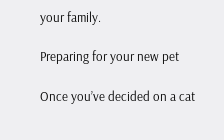your family.

Preparing for your new pet

Once you’ve decided on a cat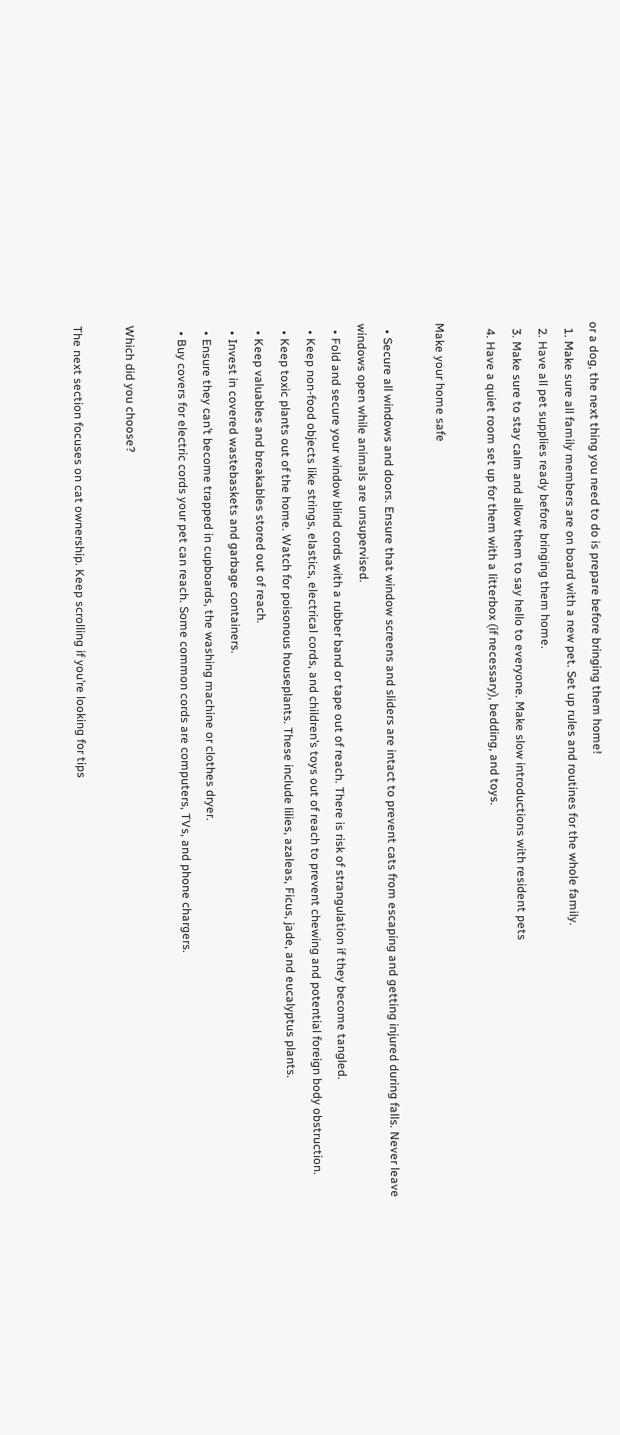or a dog, the next thing you need to do is prepare before bringing them home!
  1. Make sure all family members are on board with a new pet. Set up rules and routines for the whole family.
  2. Have all pet supplies ready before bringing them home.
  3. Make sure to stay calm and allow them to say hello to everyone. Make slow introductions with resident pets
  4. Have a quiet room set up for them with a litterbox (if necessary), bedding, and toys.

Make your home safe

  • Secure all windows and doors. Ensure that window screens and sliders are intact to prevent cats from escaping and getting injured during falls. Never leave windows open while animals are unsupervised.
  • Fold and secure your window blind cords with a rubber band or tape out of reach. There is risk of strangulation if they become tangled.
  • Keep non-food objects like strings, elastics, electrical cords, and children’s toys out of reach to prevent chewing and potential foreign body obstruction.
  • Keep toxic plants out of the home. Watch for poisonous houseplants. These include lilies, azaleas, Ficus, jade, and eucalyptus plants.
  • Keep valuables and breakables stored out of reach.
  • Invest in covered wastebaskets and garbage containers.
  • Ensure they can’t become trapped in cupboards, the washing machine or clothes dryer.
  • Buy covers for electric cords your pet can reach. Some common cords are computers, TVs, and phone chargers.

Which did you choose?

The next section focuses on cat ownership. Keep scrolling if you’re looking for tips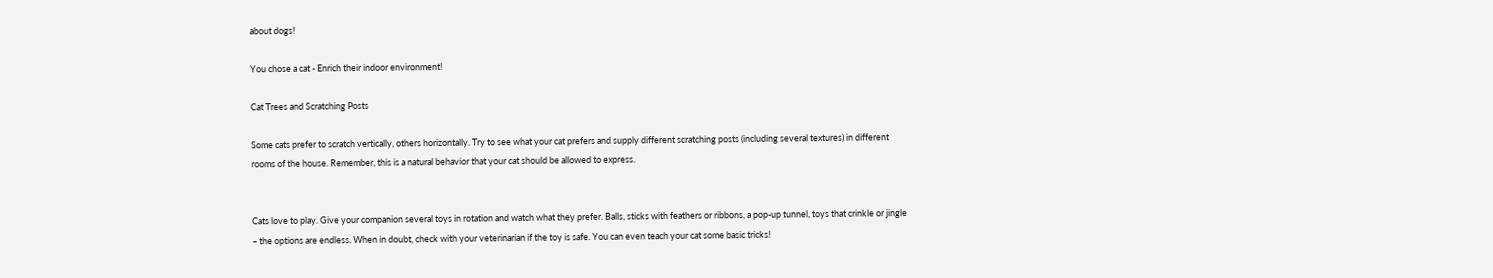about dogs!

You chose a cat - Enrich their indoor environment!

Cat Trees and Scratching Posts

Some cats prefer to scratch vertically, others horizontally. Try to see what your cat prefers and supply different scratching posts (including several textures) in different rooms of the house. Remember, this is a natural behavior that your cat should be allowed to express.


Cats love to play. Give your companion several toys in rotation and watch what they prefer. Balls, sticks with feathers or ribbons, a pop-up tunnel, toys that crinkle or jingle – the options are endless. When in doubt, check with your veterinarian if the toy is safe. You can even teach your cat some basic tricks!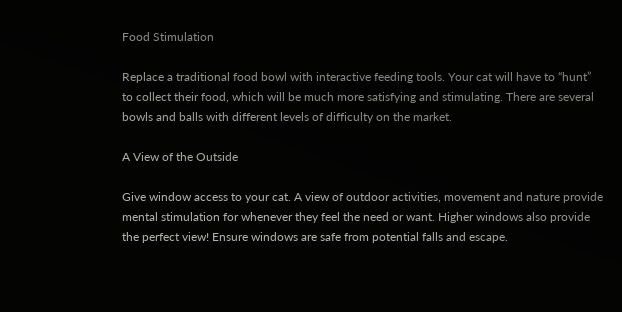Food Stimulation

Replace a traditional food bowl with interactive feeding tools. Your cat will have to “hunt” to collect their food, which will be much more satisfying and stimulating. There are several bowls and balls with different levels of difficulty on the market.

A View of the Outside

Give window access to your cat. A view of outdoor activities, movement and nature provide mental stimulation for whenever they feel the need or want. Higher windows also provide the perfect view! Ensure windows are safe from potential falls and escape.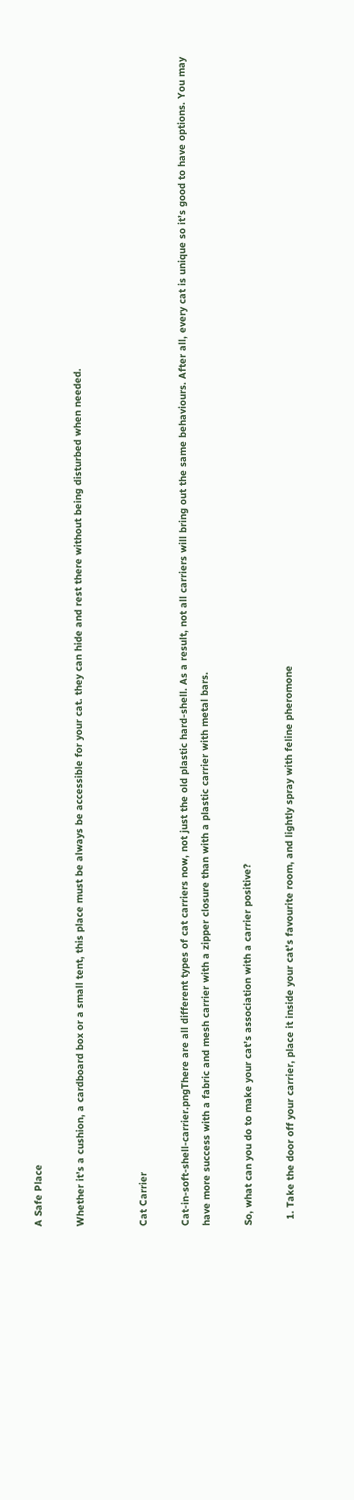A Safe Place

Whether it’s a cushion, a cardboard box or a small tent, this place must be always be accessible for your cat. they can hide and rest there without being disturbed when needed.


Cat Carrier

Cat-in-soft-shell-carrier.pngThere are all different types of cat carriers now, not just the old plastic hard-shell. As a result, not all carriers will bring out the same behaviours. After all, every cat is unique so it’s good to have options. You may have more success with a fabric and mesh carrier with a zipper closure than with a plastic carrier with metal bars.

So, what can you do to make your cat’s association with a carrier positive?

  1. Take the door off your carrier, place it inside your cat’s favourite room, and lightly spray with feline pheromone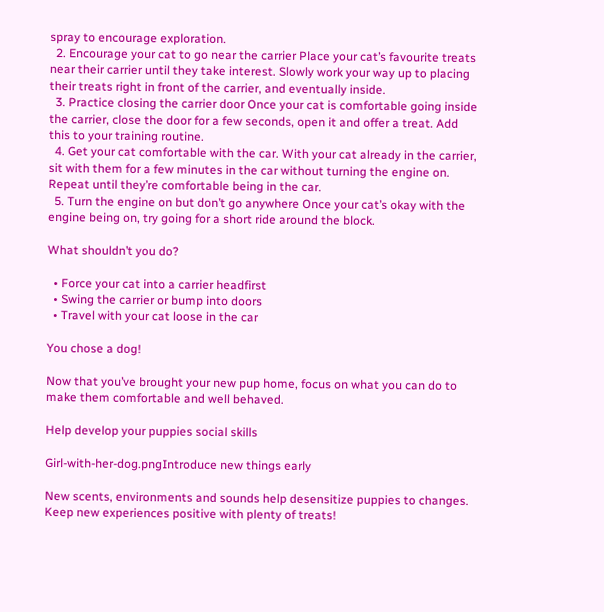spray to encourage exploration.
  2. Encourage your cat to go near the carrier Place your cat’s favourite treats near their carrier until they take interest. Slowly work your way up to placing their treats right in front of the carrier, and eventually inside.
  3. Practice closing the carrier door Once your cat is comfortable going inside the carrier, close the door for a few seconds, open it and offer a treat. Add this to your training routine.
  4. Get your cat comfortable with the car. With your cat already in the carrier, sit with them for a few minutes in the car without turning the engine on. Repeat until they’re comfortable being in the car.
  5. Turn the engine on but don’t go anywhere Once your cat’s okay with the engine being on, try going for a short ride around the block.

What shouldn’t you do?

  • Force your cat into a carrier headfirst
  • Swing the carrier or bump into doors
  • Travel with your cat loose in the car

You chose a dog!

Now that you’ve brought your new pup home, focus on what you can do to make them comfortable and well behaved.

Help develop your puppies social skills

Girl-with-her-dog.pngIntroduce new things early

New scents, environments and sounds help desensitize puppies to changes. Keep new experiences positive with plenty of treats!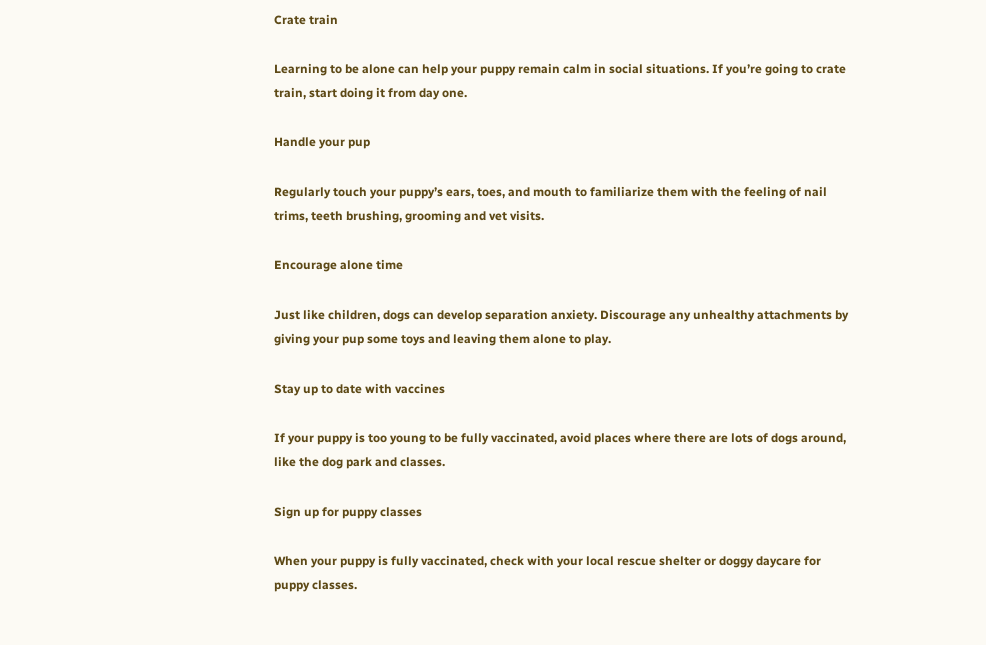Crate train

Learning to be alone can help your puppy remain calm in social situations. If you’re going to crate train, start doing it from day one.

Handle your pup

Regularly touch your puppy’s ears, toes, and mouth to familiarize them with the feeling of nail trims, teeth brushing, grooming and vet visits.

Encourage alone time

Just like children, dogs can develop separation anxiety. Discourage any unhealthy attachments by giving your pup some toys and leaving them alone to play.

Stay up to date with vaccines

If your puppy is too young to be fully vaccinated, avoid places where there are lots of dogs around, like the dog park and classes.

Sign up for puppy classes

When your puppy is fully vaccinated, check with your local rescue shelter or doggy daycare for puppy classes.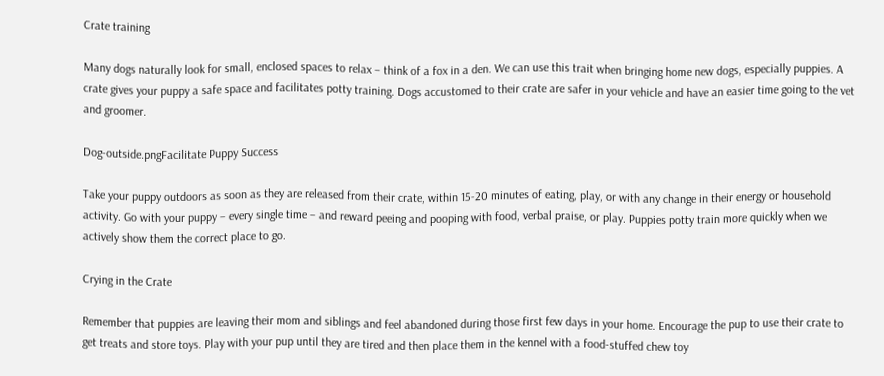Crate training

Many dogs naturally look for small, enclosed spaces to relax – think of a fox in a den. We can use this trait when bringing home new dogs, especially puppies. A crate gives your puppy a safe space and facilitates potty training. Dogs accustomed to their crate are safer in your vehicle and have an easier time going to the vet and groomer.

Dog-outside.pngFacilitate Puppy Success

Take your puppy outdoors as soon as they are released from their crate, within 15-20 minutes of eating, play, or with any change in their energy or household activity. Go with your puppy – every single time – and reward peeing and pooping with food, verbal praise, or play. Puppies potty train more quickly when we actively show them the correct place to go.

Crying in the Crate

Remember that puppies are leaving their mom and siblings and feel abandoned during those first few days in your home. Encourage the pup to use their crate to get treats and store toys. Play with your pup until they are tired and then place them in the kennel with a food-stuffed chew toy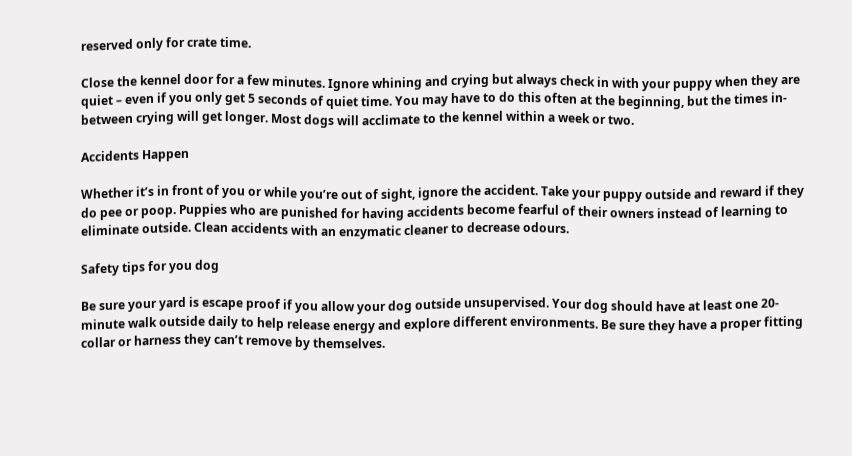reserved only for crate time.

Close the kennel door for a few minutes. Ignore whining and crying but always check in with your puppy when they are quiet – even if you only get 5 seconds of quiet time. You may have to do this often at the beginning, but the times in-between crying will get longer. Most dogs will acclimate to the kennel within a week or two.

Accidents Happen

Whether it’s in front of you or while you’re out of sight, ignore the accident. Take your puppy outside and reward if they do pee or poop. Puppies who are punished for having accidents become fearful of their owners instead of learning to eliminate outside. Clean accidents with an enzymatic cleaner to decrease odours.

Safety tips for you dog

Be sure your yard is escape proof if you allow your dog outside unsupervised. Your dog should have at least one 20-minute walk outside daily to help release energy and explore different environments. Be sure they have a proper fitting collar or harness they can’t remove by themselves.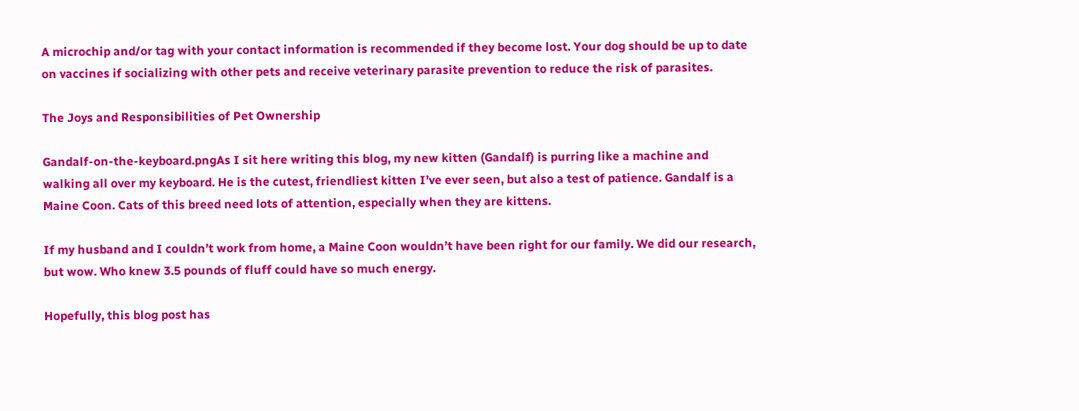A microchip and/or tag with your contact information is recommended if they become lost. Your dog should be up to date on vaccines if socializing with other pets and receive veterinary parasite prevention to reduce the risk of parasites.

The Joys and Responsibilities of Pet Ownership

Gandalf-on-the-keyboard.pngAs I sit here writing this blog, my new kitten (Gandalf) is purring like a machine and walking all over my keyboard. He is the cutest, friendliest kitten I’ve ever seen, but also a test of patience. Gandalf is a Maine Coon. Cats of this breed need lots of attention, especially when they are kittens.

If my husband and I couldn’t work from home, a Maine Coon wouldn’t have been right for our family. We did our research, but wow. Who knew 3.5 pounds of fluff could have so much energy.

Hopefully, this blog post has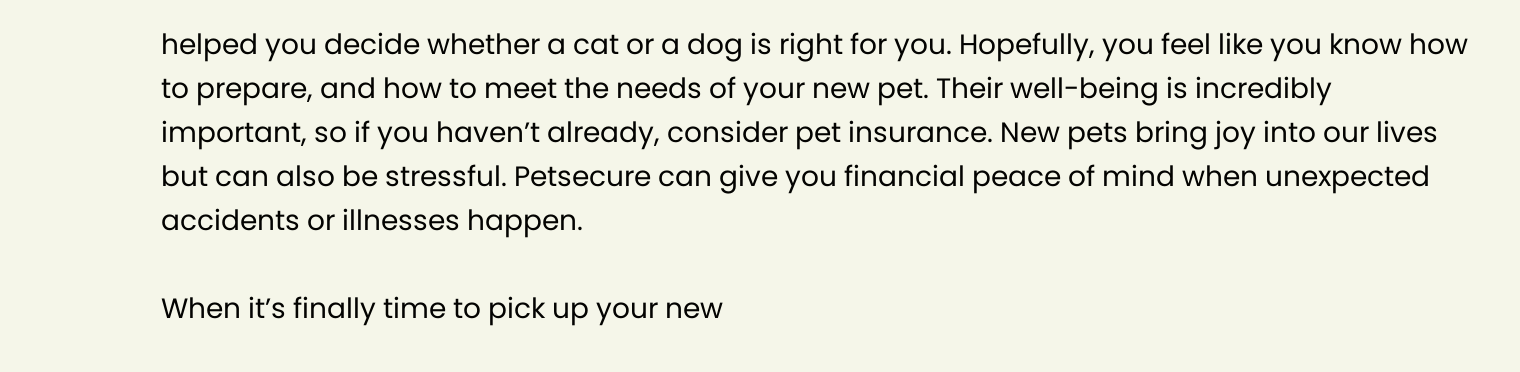helped you decide whether a cat or a dog is right for you. Hopefully, you feel like you know how to prepare, and how to meet the needs of your new pet. Their well-being is incredibly important, so if you haven’t already, consider pet insurance. New pets bring joy into our lives but can also be stressful. Petsecure can give you financial peace of mind when unexpected accidents or illnesses happen.

When it’s finally time to pick up your new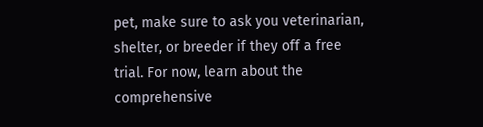pet, make sure to ask you veterinarian, shelter, or breeder if they off a free trial. For now, learn about the comprehensive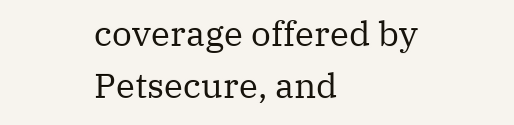coverage offered by Petsecure, and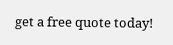get a free quote today!